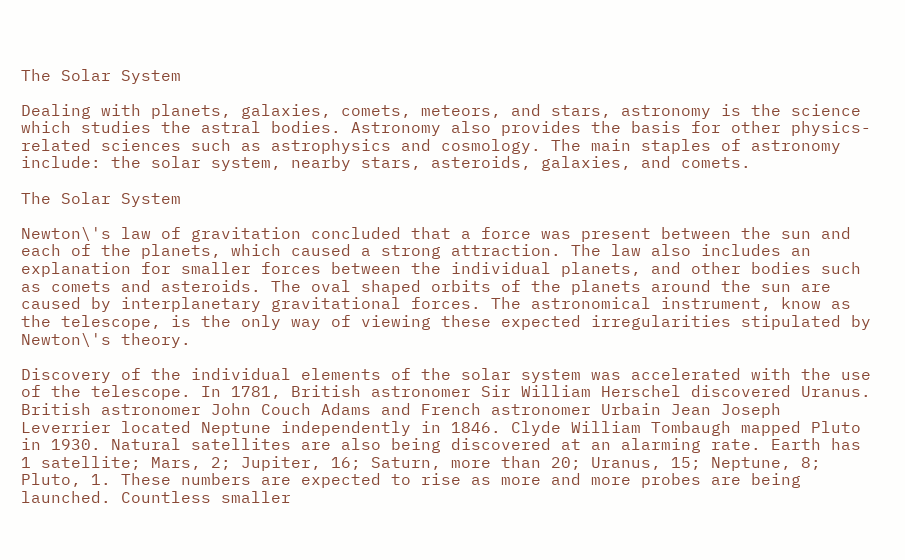The Solar System

Dealing with planets, galaxies, comets, meteors, and stars, astronomy is the science which studies the astral bodies. Astronomy also provides the basis for other physics-related sciences such as astrophysics and cosmology. The main staples of astronomy include: the solar system, nearby stars, asteroids, galaxies, and comets.

The Solar System

Newton\'s law of gravitation concluded that a force was present between the sun and each of the planets, which caused a strong attraction. The law also includes an explanation for smaller forces between the individual planets, and other bodies such as comets and asteroids. The oval shaped orbits of the planets around the sun are caused by interplanetary gravitational forces. The astronomical instrument, know as the telescope, is the only way of viewing these expected irregularities stipulated by Newton\'s theory.

Discovery of the individual elements of the solar system was accelerated with the use of the telescope. In 1781, British astronomer Sir William Herschel discovered Uranus. British astronomer John Couch Adams and French astronomer Urbain Jean Joseph Leverrier located Neptune independently in 1846. Clyde William Tombaugh mapped Pluto in 1930. Natural satellites are also being discovered at an alarming rate. Earth has 1 satellite; Mars, 2; Jupiter, 16; Saturn, more than 20; Uranus, 15; Neptune, 8; Pluto, 1. These numbers are expected to rise as more and more probes are being launched. Countless smaller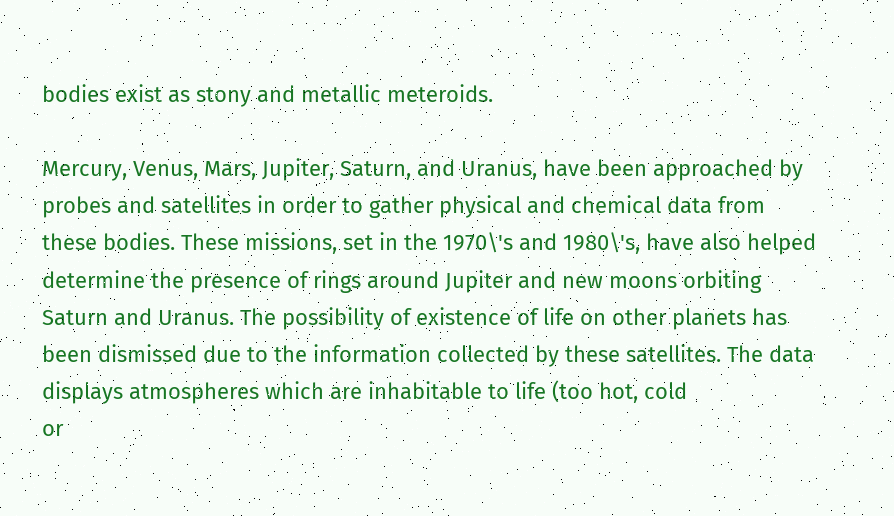bodies exist as stony and metallic meteroids.

Mercury, Venus, Mars, Jupiter, Saturn, and Uranus, have been approached by probes and satellites in order to gather physical and chemical data from these bodies. These missions, set in the 1970\'s and 1980\'s, have also helped determine the presence of rings around Jupiter and new moons orbiting Saturn and Uranus. The possibility of existence of life on other planets has been dismissed due to the information collected by these satellites. The data displays atmospheres which are inhabitable to life (too hot, cold
or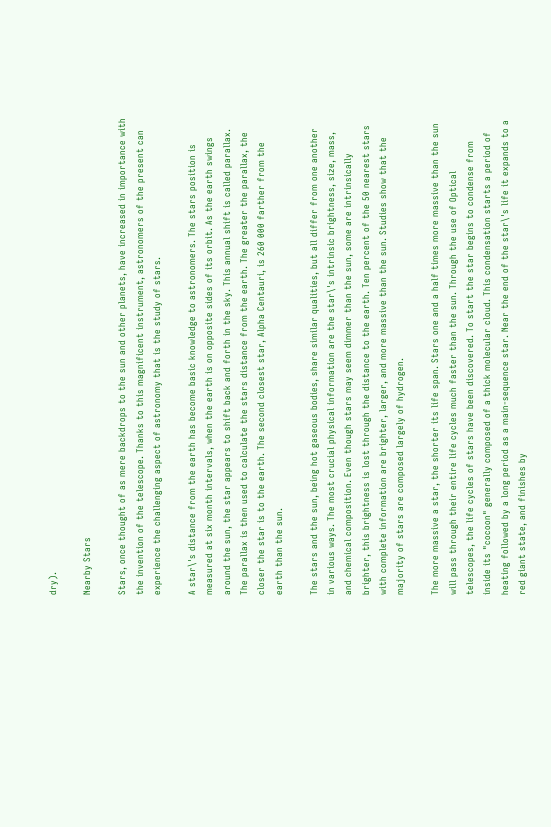dry).

Nearby Stars

Stars, once thought of as mere backdrops to the sun and other planets, have increased in importance with the invention of the telescope. Thanks to this magnificent instrument, astronomers of the present can experience the challenging aspect of astronomy that is the study of stars.

A star\'s distance from the earth has become basic knowledge to astronomers. The stars position is measured at six month intervals, when the earth is on opposite sides of its orbit. As the earth swings around the sun, the star appears to shift back and forth in the sky. This annual shift is called parallax. The parallax is then used to calculate the stars distance from the earth. The greater the parallax, the closer the star is to the earth. The second closest star, Alpha Centauri, is 260 000 farther from the earth than the sun.

The stars and the sun, being hot gaseous bodies, share similar qualities, but all differ from one another in various ways. The most crucial physical information are the star\'s intrinsic brightness, size, mass, and chemical composition. Even though stars may seem dimmer than the sun, some are intrinsically brighter, this brightness is lost through the distance to the earth. Ten percent of the 50 nearest stars with complete information are brighter, larger, and more massive than the sun. Studies show that the majority of stars are composed largely of hydrogen.

The more massive a star, the shorter its life span. Stars one and a half times more massive than the sun will pass through their entire life cycles much faster than the sun. Through the use of Optical telescopes, the life cycles of stars have been discovered. To start the star begins to condense from inside its "cocoon" generally composed of a thick molecular cloud. This condensation starts a period of heating followed by a long period as a main-sequence star. Near the end of the star\'s life it expands to a red giant state, and finishes by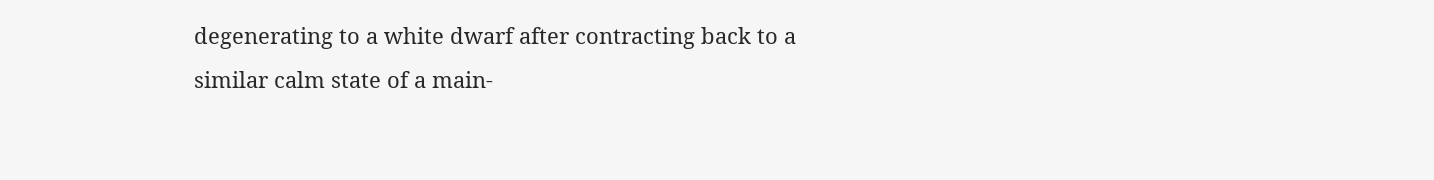degenerating to a white dwarf after contracting back to a similar calm state of a main-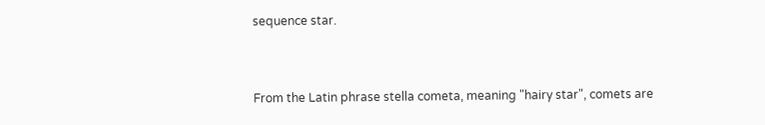sequence star.


From the Latin phrase stella cometa, meaning "hairy star", comets are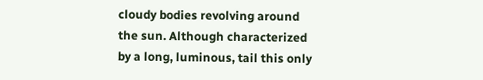cloudy bodies revolving around the sun. Although characterized by a long, luminous, tail this only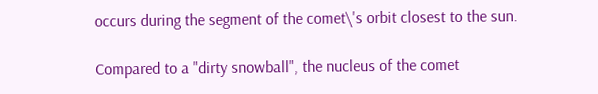occurs during the segment of the comet\'s orbit closest to the sun.

Compared to a "dirty snowball", the nucleus of the comet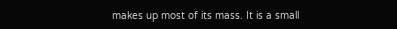makes up most of its mass. It is a small